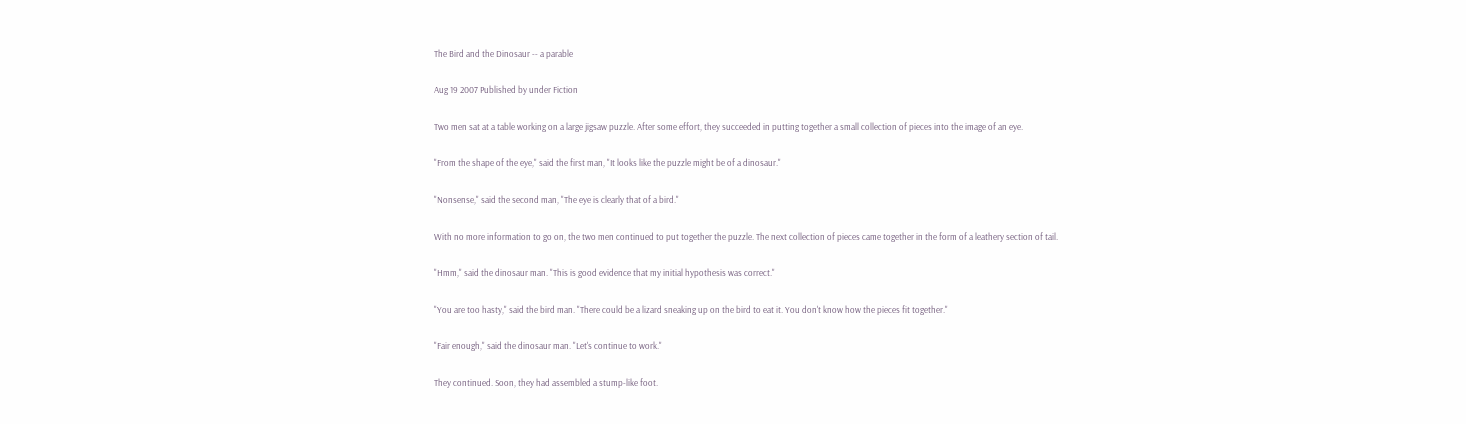The Bird and the Dinosaur -- a parable

Aug 19 2007 Published by under Fiction

Two men sat at a table working on a large jigsaw puzzle. After some effort, they succeeded in putting together a small collection of pieces into the image of an eye.

"From the shape of the eye," said the first man, "It looks like the puzzle might be of a dinosaur."

"Nonsense," said the second man, "The eye is clearly that of a bird."

With no more information to go on, the two men continued to put together the puzzle. The next collection of pieces came together in the form of a leathery section of tail.

"Hmm," said the dinosaur man. "This is good evidence that my initial hypothesis was correct."

"You are too hasty," said the bird man. "There could be a lizard sneaking up on the bird to eat it. You don't know how the pieces fit together."

"Fair enough," said the dinosaur man. "Let's continue to work."

They continued. Soon, they had assembled a stump-like foot.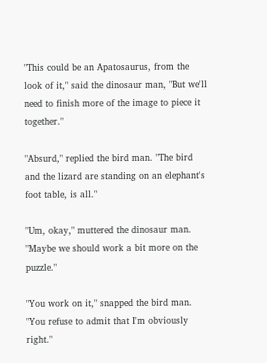"This could be an Apatosaurus, from the look of it," said the dinosaur man, "But we'll need to finish more of the image to piece it together."

"Absurd," replied the bird man. "The bird and the lizard are standing on an elephant's foot table, is all."

"Um, okay," muttered the dinosaur man. "Maybe we should work a bit more on the puzzle."

"You work on it," snapped the bird man. "You refuse to admit that I'm obviously right."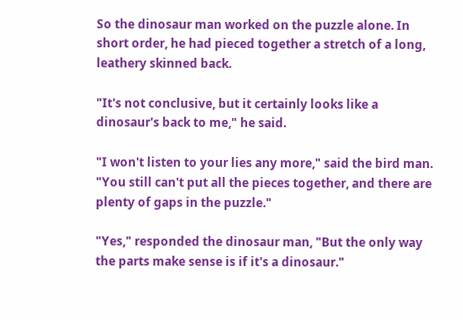So the dinosaur man worked on the puzzle alone. In short order, he had pieced together a stretch of a long, leathery skinned back.

"It's not conclusive, but it certainly looks like a dinosaur's back to me," he said.

"I won't listen to your lies any more," said the bird man. "You still can't put all the pieces together, and there are plenty of gaps in the puzzle."

"Yes," responded the dinosaur man, "But the only way the parts make sense is if it's a dinosaur."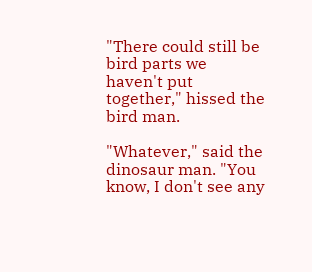"There could still be bird parts we haven't put together," hissed the bird man.

"Whatever," said the dinosaur man. "You know, I don't see any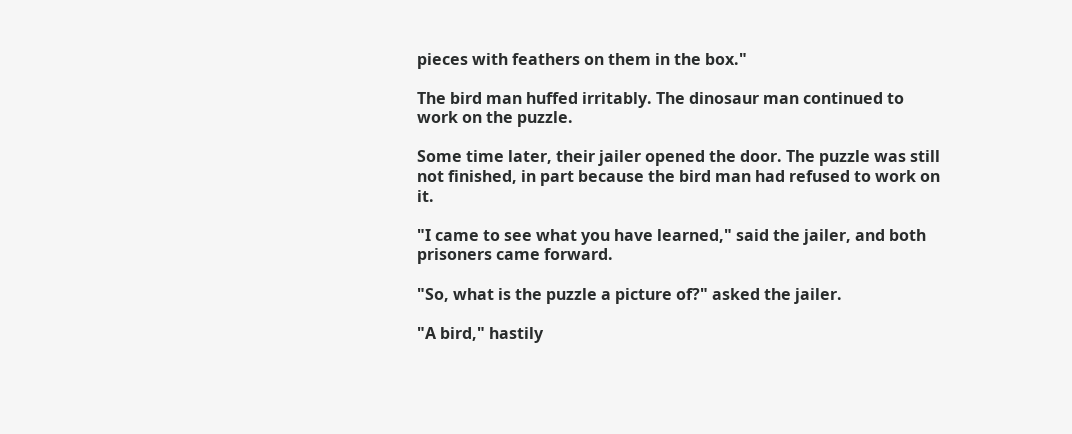pieces with feathers on them in the box."

The bird man huffed irritably. The dinosaur man continued to work on the puzzle.

Some time later, their jailer opened the door. The puzzle was still not finished, in part because the bird man had refused to work on it.

"I came to see what you have learned," said the jailer, and both prisoners came forward.

"So, what is the puzzle a picture of?" asked the jailer.

"A bird," hastily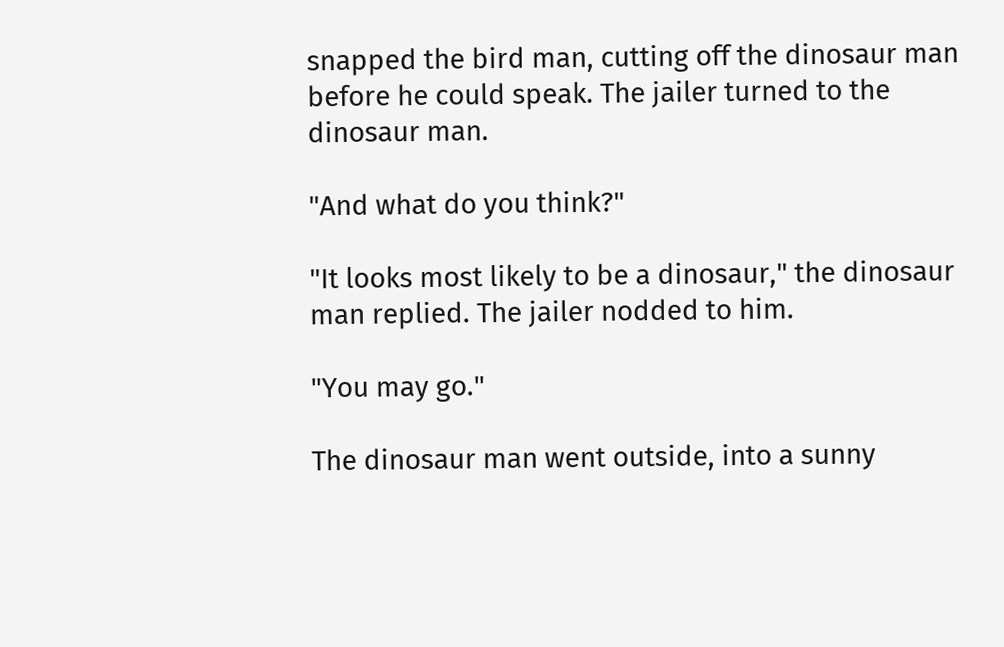snapped the bird man, cutting off the dinosaur man before he could speak. The jailer turned to the dinosaur man.

"And what do you think?"

"It looks most likely to be a dinosaur," the dinosaur man replied. The jailer nodded to him.

"You may go."

The dinosaur man went outside, into a sunny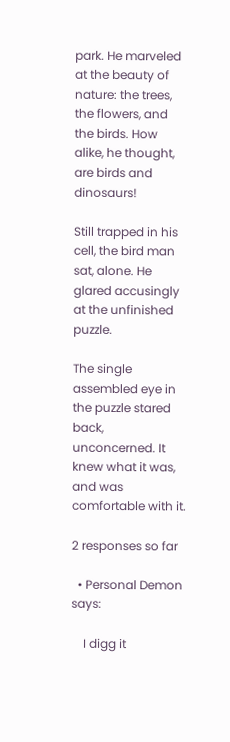park. He marveled at the beauty of nature: the trees, the flowers, and the birds. How alike, he thought, are birds and dinosaurs!

Still trapped in his cell, the bird man sat, alone. He glared accusingly at the unfinished puzzle.

The single assembled eye in the puzzle stared back, unconcerned. It knew what it was, and was comfortable with it.

2 responses so far

  • Personal Demon says:

    I digg it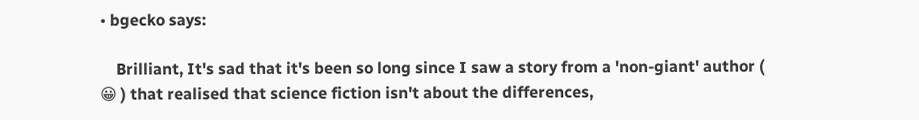• bgecko says:

    Brilliant, It's sad that it's been so long since I saw a story from a 'non-giant' author ( 😀 ) that realised that science fiction isn't about the differences,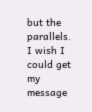but the parallels. I wish I could get my message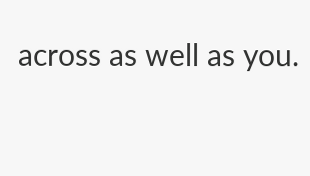across as well as you.